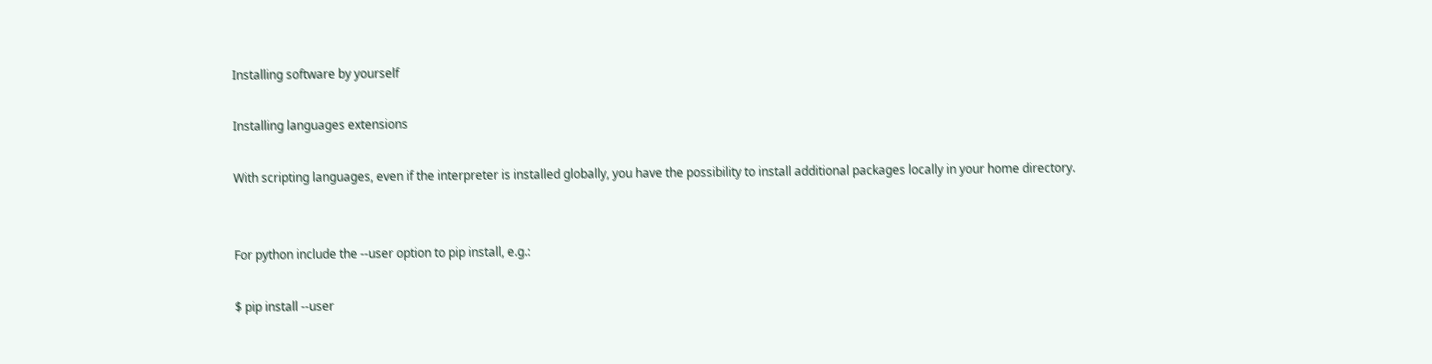Installing software by yourself

Installing languages extensions

With scripting languages, even if the interpreter is installed globally, you have the possibility to install additional packages locally in your home directory.


For python include the --user option to pip install, e.g.:

$ pip install --user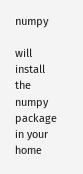numpy

will install the numpy package in your home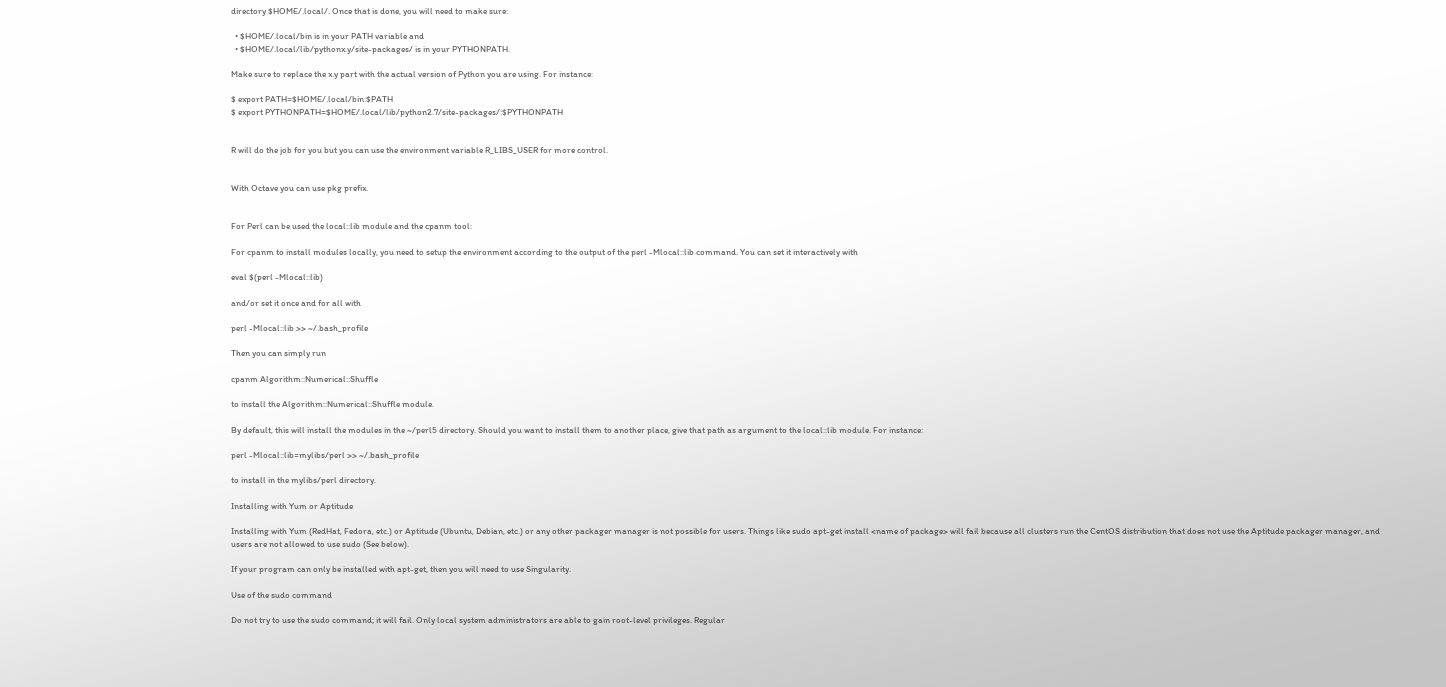directory $HOME/.local/. Once that is done, you will need to make sure:

  • $HOME/.local/bin is in your PATH variable and
  • $HOME/.local/lib/pythonx.y/site-packages/ is in your PYTHONPATH.

Make sure to replace the x.y part with the actual version of Python you are using. For instance:

$ export PATH=$HOME/.local/bin:$PATH
$ export PYTHONPATH=$HOME/.local/lib/python2.7/site-packages/:$PYTHONPATH


R will do the job for you but you can use the environment variable R_LIBS_USER for more control.


With Octave you can use pkg prefix.


For Perl can be used the local::lib module and the cpanm tool:

For cpanm to install modules locally, you need to setup the environment according to the output of the perl -Mlocal::lib command. You can set it interactively with

eval $(perl -Mlocal::lib)

and/or set it once and for all with

perl -Mlocal::lib >> ~/.bash_profile

Then you can simply run

cpanm Algorithm::Numerical::Shuffle

to install the Algorithm::Numerical::Shuffle module.

By default, this will install the modules in the ~/perl5 directory. Should you want to install them to another place, give that path as argument to the local::lib module. For instance:

perl -Mlocal::lib=mylibs/perl >> ~/.bash_profile

to install in the mylibs/perl directory.

Installing with Yum or Aptitude

Installing with Yum (RedHat, Fedora, etc.) or Aptitude (Ubuntu, Debian, etc.) or any other packager manager is not possible for users. Things like sudo apt-get install <name of package> will fail because all clusters run the CentOS distribution that does not use the Aptitude packager manager, and users are not allowed to use sudo (See below).

If your program can only be installed with apt-get, then you will need to use Singularity.

Use of the sudo command

Do not try to use the sudo command; it will fail. Only local system administrators are able to gain root-level privileges. Regular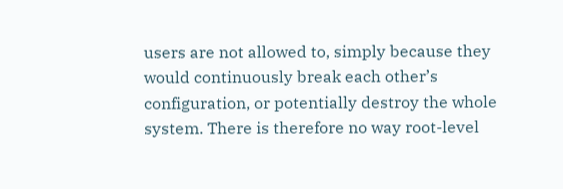users are not allowed to, simply because they would continuously break each other’s configuration, or potentially destroy the whole system. There is therefore no way root-level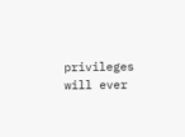privileges will ever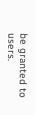be granted to users.